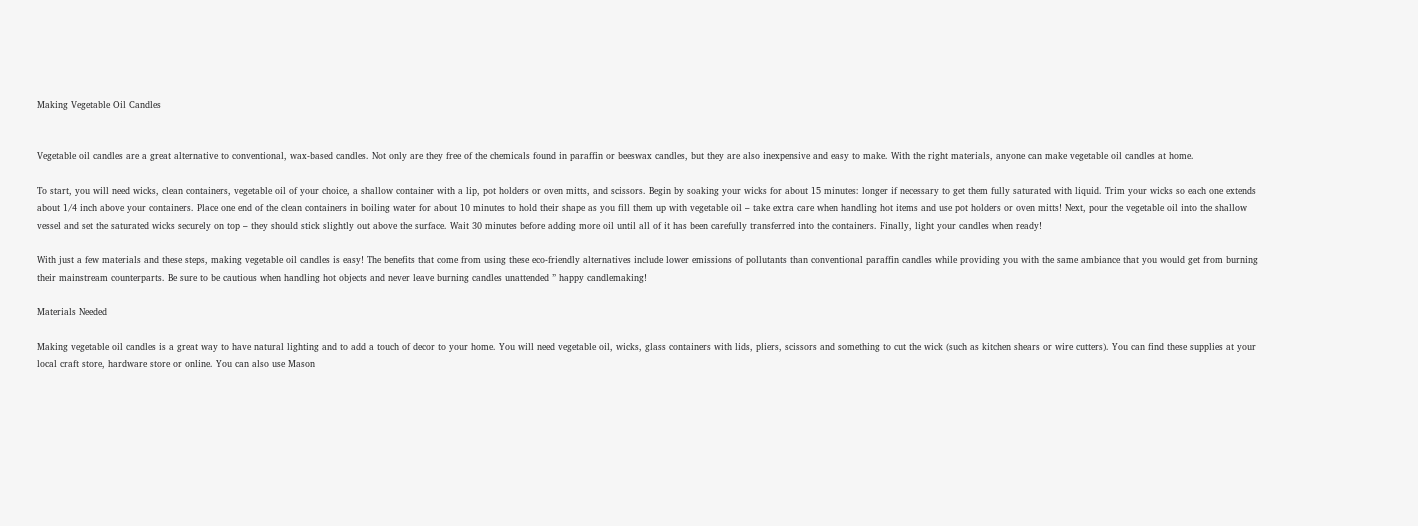Making Vegetable Oil Candles


Vegetable oil candles are a great alternative to conventional, wax-based candles. Not only are they free of the chemicals found in paraffin or beeswax candles, but they are also inexpensive and easy to make. With the right materials, anyone can make vegetable oil candles at home.

To start, you will need wicks, clean containers, vegetable oil of your choice, a shallow container with a lip, pot holders or oven mitts, and scissors. Begin by soaking your wicks for about 15 minutes: longer if necessary to get them fully saturated with liquid. Trim your wicks so each one extends about 1/4 inch above your containers. Place one end of the clean containers in boiling water for about 10 minutes to hold their shape as you fill them up with vegetable oil – take extra care when handling hot items and use pot holders or oven mitts! Next, pour the vegetable oil into the shallow vessel and set the saturated wicks securely on top – they should stick slightly out above the surface. Wait 30 minutes before adding more oil until all of it has been carefully transferred into the containers. Finally, light your candles when ready!

With just a few materials and these steps, making vegetable oil candles is easy! The benefits that come from using these eco-friendly alternatives include lower emissions of pollutants than conventional paraffin candles while providing you with the same ambiance that you would get from burning their mainstream counterparts. Be sure to be cautious when handling hot objects and never leave burning candles unattended ” happy candlemaking!

Materials Needed

Making vegetable oil candles is a great way to have natural lighting and to add a touch of decor to your home. You will need vegetable oil, wicks, glass containers with lids, pliers, scissors and something to cut the wick (such as kitchen shears or wire cutters). You can find these supplies at your local craft store, hardware store or online. You can also use Mason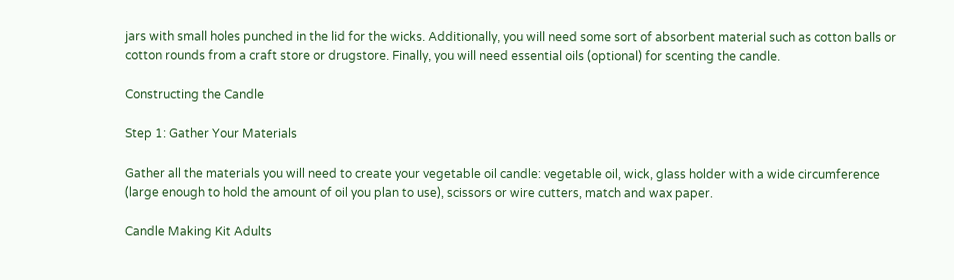jars with small holes punched in the lid for the wicks. Additionally, you will need some sort of absorbent material such as cotton balls or cotton rounds from a craft store or drugstore. Finally, you will need essential oils (optional) for scenting the candle.

Constructing the Candle

Step 1: Gather Your Materials

Gather all the materials you will need to create your vegetable oil candle: vegetable oil, wick, glass holder with a wide circumference (large enough to hold the amount of oil you plan to use), scissors or wire cutters, match and wax paper.

Candle Making Kit Adults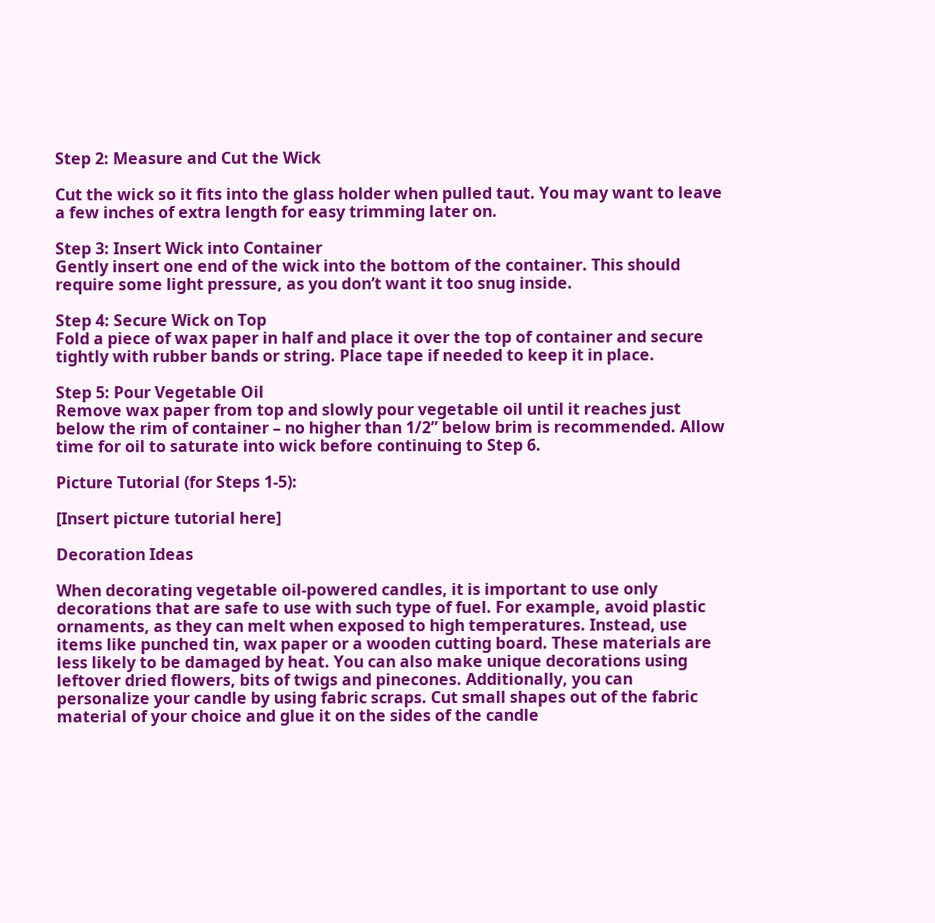Step 2: Measure and Cut the Wick

Cut the wick so it fits into the glass holder when pulled taut. You may want to leave a few inches of extra length for easy trimming later on.

Step 3: Insert Wick into Container
Gently insert one end of the wick into the bottom of the container. This should require some light pressure, as you don’t want it too snug inside.

Step 4: Secure Wick on Top
Fold a piece of wax paper in half and place it over the top of container and secure tightly with rubber bands or string. Place tape if needed to keep it in place.

Step 5: Pour Vegetable Oil
Remove wax paper from top and slowly pour vegetable oil until it reaches just below the rim of container – no higher than 1/2” below brim is recommended. Allow time for oil to saturate into wick before continuing to Step 6.

Picture Tutorial (for Steps 1-5):

[Insert picture tutorial here]

Decoration Ideas

When decorating vegetable oil-powered candles, it is important to use only decorations that are safe to use with such type of fuel. For example, avoid plastic ornaments, as they can melt when exposed to high temperatures. Instead, use items like punched tin, wax paper or a wooden cutting board. These materials are less likely to be damaged by heat. You can also make unique decorations using leftover dried flowers, bits of twigs and pinecones. Additionally, you can personalize your candle by using fabric scraps. Cut small shapes out of the fabric material of your choice and glue it on the sides of the candle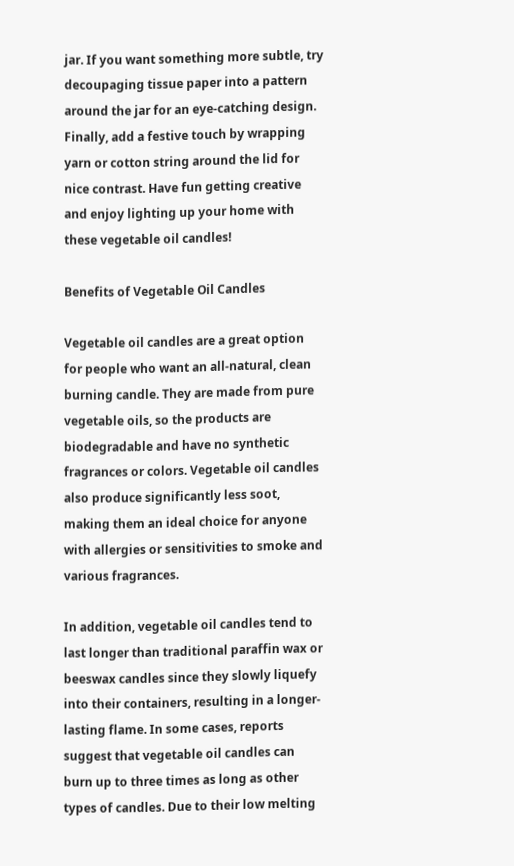jar. If you want something more subtle, try decoupaging tissue paper into a pattern around the jar for an eye-catching design. Finally, add a festive touch by wrapping yarn or cotton string around the lid for nice contrast. Have fun getting creative and enjoy lighting up your home with these vegetable oil candles!

Benefits of Vegetable Oil Candles

Vegetable oil candles are a great option for people who want an all-natural, clean burning candle. They are made from pure vegetable oils, so the products are biodegradable and have no synthetic fragrances or colors. Vegetable oil candles also produce significantly less soot, making them an ideal choice for anyone with allergies or sensitivities to smoke and various fragrances.

In addition, vegetable oil candles tend to last longer than traditional paraffin wax or beeswax candles since they slowly liquefy into their containers, resulting in a longer-lasting flame. In some cases, reports suggest that vegetable oil candles can burn up to three times as long as other types of candles. Due to their low melting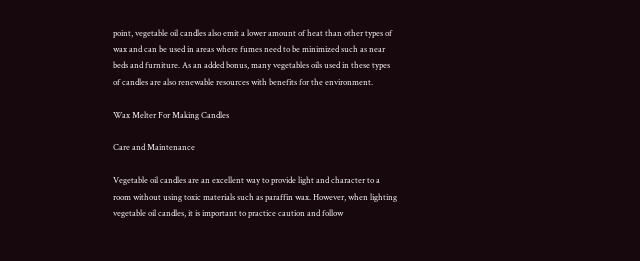point, vegetable oil candles also emit a lower amount of heat than other types of wax and can be used in areas where fumes need to be minimized such as near beds and furniture. As an added bonus, many vegetables oils used in these types of candles are also renewable resources with benefits for the environment.

Wax Melter For Making Candles

Care and Maintenance

Vegetable oil candles are an excellent way to provide light and character to a room without using toxic materials such as paraffin wax. However, when lighting vegetable oil candles, it is important to practice caution and follow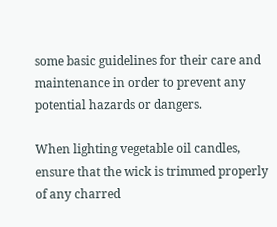some basic guidelines for their care and maintenance in order to prevent any potential hazards or dangers.

When lighting vegetable oil candles, ensure that the wick is trimmed properly of any charred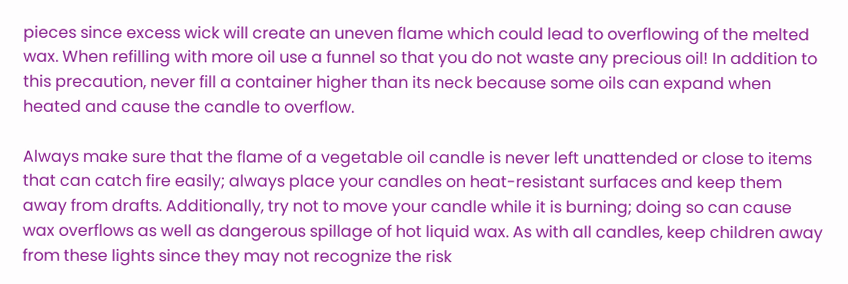pieces since excess wick will create an uneven flame which could lead to overflowing of the melted wax. When refilling with more oil use a funnel so that you do not waste any precious oil! In addition to this precaution, never fill a container higher than its neck because some oils can expand when heated and cause the candle to overflow.

Always make sure that the flame of a vegetable oil candle is never left unattended or close to items that can catch fire easily; always place your candles on heat-resistant surfaces and keep them away from drafts. Additionally, try not to move your candle while it is burning; doing so can cause wax overflows as well as dangerous spillage of hot liquid wax. As with all candles, keep children away from these lights since they may not recognize the risk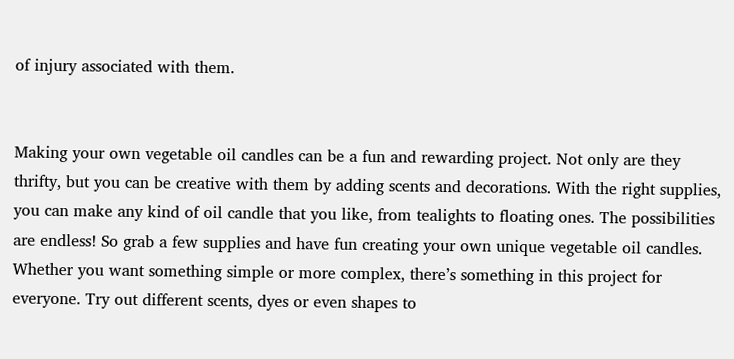of injury associated with them.


Making your own vegetable oil candles can be a fun and rewarding project. Not only are they thrifty, but you can be creative with them by adding scents and decorations. With the right supplies, you can make any kind of oil candle that you like, from tealights to floating ones. The possibilities are endless! So grab a few supplies and have fun creating your own unique vegetable oil candles. Whether you want something simple or more complex, there’s something in this project for everyone. Try out different scents, dyes or even shapes to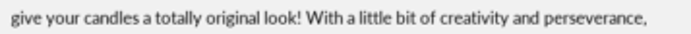give your candles a totally original look! With a little bit of creativity and perseverance,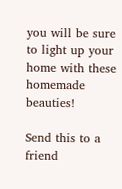you will be sure to light up your home with these homemade beauties!

Send this to a friend